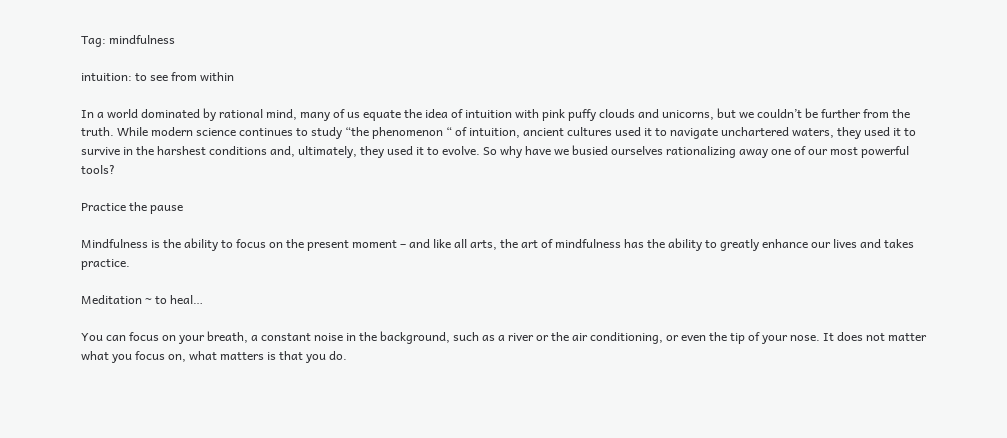Tag: mindfulness

intuition: to see from within

In a world dominated by rational mind, many of us equate the idea of intuition with pink puffy clouds and unicorns, but we couldn’t be further from the truth. While modern science continues to study “the phenomenon “ of intuition, ancient cultures used it to navigate unchartered waters, they used it to survive in the harshest conditions and, ultimately, they used it to evolve. So why have we busied ourselves rationalizing away one of our most powerful tools?

Practice the pause

Mindfulness is the ability to focus on the present moment – and like all arts, the art of mindfulness has the ability to greatly enhance our lives and takes practice.

Meditation ~ to heal…

You can focus on your breath, a constant noise in the background, such as a river or the air conditioning, or even the tip of your nose. It does not matter what you focus on, what matters is that you do.